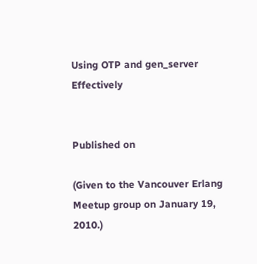Using OTP and gen_server Effectively


Published on

(Given to the Vancouver Erlang Meetup group on January 19, 2010.)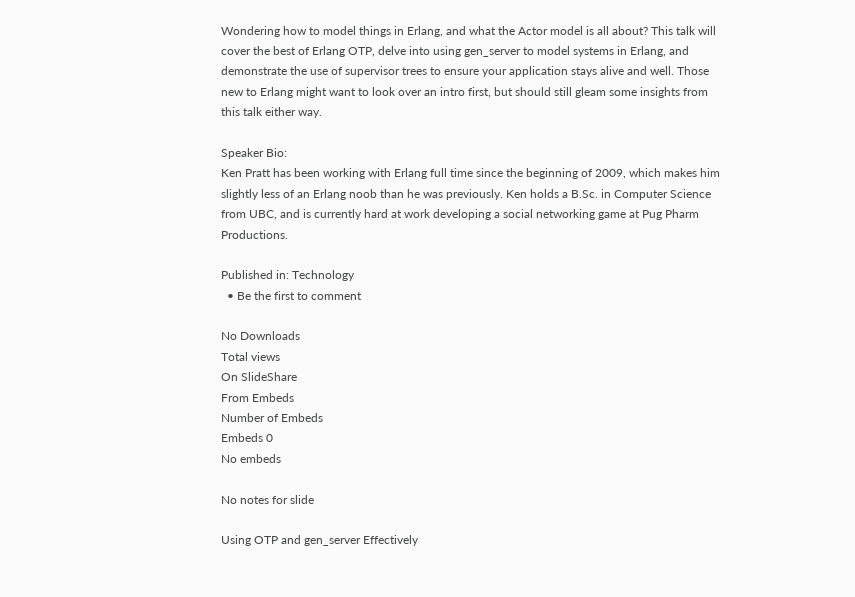Wondering how to model things in Erlang, and what the Actor model is all about? This talk will cover the best of Erlang OTP, delve into using gen_server to model systems in Erlang, and demonstrate the use of supervisor trees to ensure your application stays alive and well. Those new to Erlang might want to look over an intro first, but should still gleam some insights from this talk either way.

Speaker Bio:
Ken Pratt has been working with Erlang full time since the beginning of 2009, which makes him slightly less of an Erlang noob than he was previously. Ken holds a B.Sc. in Computer Science from UBC, and is currently hard at work developing a social networking game at Pug Pharm Productions.

Published in: Technology
  • Be the first to comment

No Downloads
Total views
On SlideShare
From Embeds
Number of Embeds
Embeds 0
No embeds

No notes for slide

Using OTP and gen_server Effectively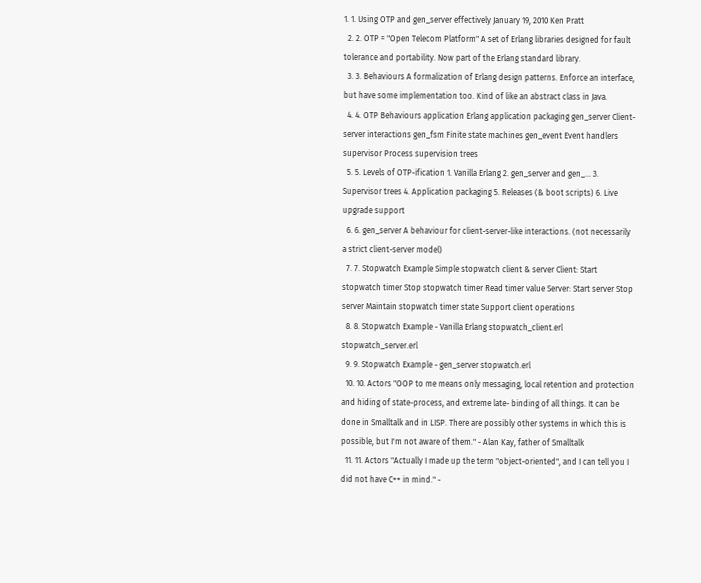1. 1. Using OTP and gen_server effectively January 19, 2010 Ken Pratt
  2. 2. OTP = "Open Telecom Platform" A set of Erlang libraries designed for fault tolerance and portability. Now part of the Erlang standard library.
  3. 3. Behaviours A formalization of Erlang design patterns. Enforce an interface, but have some implementation too. Kind of like an abstract class in Java.
  4. 4. OTP Behaviours application Erlang application packaging gen_server Client-server interactions gen_fsm Finite state machines gen_event Event handlers supervisor Process supervision trees
  5. 5. Levels of OTP-ification 1. Vanilla Erlang 2. gen_server and gen_... 3. Supervisor trees 4. Application packaging 5. Releases (& boot scripts) 6. Live upgrade support
  6. 6. gen_server A behaviour for client-server-like interactions. (not necessarily a strict client-server model)
  7. 7. Stopwatch Example Simple stopwatch client & server Client: Start stopwatch timer Stop stopwatch timer Read timer value Server: Start server Stop server Maintain stopwatch timer state Support client operations
  8. 8. Stopwatch Example - Vanilla Erlang stopwatch_client.erl stopwatch_server.erl
  9. 9. Stopwatch Example - gen_server stopwatch.erl
  10. 10. Actors "OOP to me means only messaging, local retention and protection and hiding of state-process, and extreme late- binding of all things. It can be done in Smalltalk and in LISP. There are possibly other systems in which this is possible, but I'm not aware of them." - Alan Kay, father of Smalltalk
  11. 11. Actors "Actually I made up the term "object-oriented", and I can tell you I did not have C++ in mind." -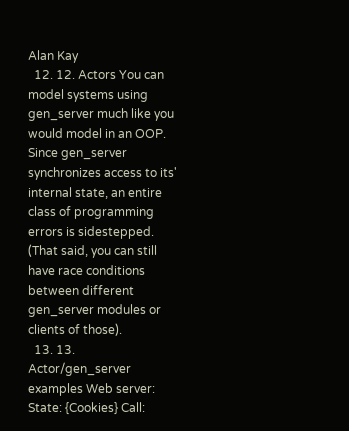Alan Kay
  12. 12. Actors You can model systems using gen_server much like you would model in an OOP. Since gen_server synchronizes access to its' internal state, an entire class of programming errors is sidestepped. (That said, you can still have race conditions between different gen_server modules or clients of those).
  13. 13. Actor/gen_server examples Web server: State: {Cookies} Call: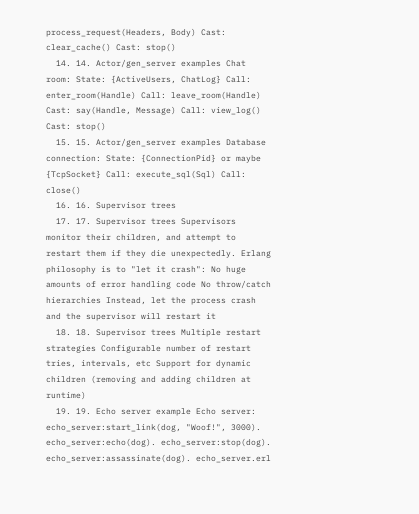process_request(Headers, Body) Cast: clear_cache() Cast: stop()
  14. 14. Actor/gen_server examples Chat room: State: {ActiveUsers, ChatLog} Call: enter_room(Handle) Call: leave_room(Handle) Cast: say(Handle, Message) Call: view_log() Cast: stop()
  15. 15. Actor/gen_server examples Database connection: State: {ConnectionPid} or maybe {TcpSocket} Call: execute_sql(Sql) Call: close()
  16. 16. Supervisor trees
  17. 17. Supervisor trees Supervisors monitor their children, and attempt to restart them if they die unexpectedly. Erlang philosophy is to "let it crash": No huge amounts of error handling code No throw/catch hierarchies Instead, let the process crash and the supervisor will restart it
  18. 18. Supervisor trees Multiple restart strategies Configurable number of restart tries, intervals, etc Support for dynamic children (removing and adding children at runtime)
  19. 19. Echo server example Echo server: echo_server:start_link(dog, "Woof!", 3000). echo_server:echo(dog). echo_server:stop(dog). echo_server:assassinate(dog). echo_server.erl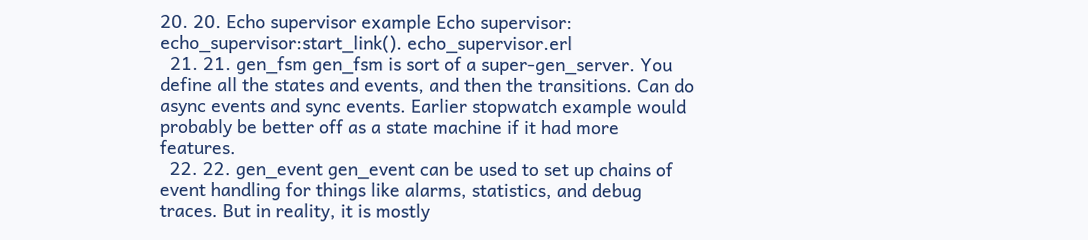20. 20. Echo supervisor example Echo supervisor: echo_supervisor:start_link(). echo_supervisor.erl
  21. 21. gen_fsm gen_fsm is sort of a super-gen_server. You define all the states and events, and then the transitions. Can do async events and sync events. Earlier stopwatch example would probably be better off as a state machine if it had more features.
  22. 22. gen_event gen_event can be used to set up chains of event handling for things like alarms, statistics, and debug traces. But in reality, it is mostly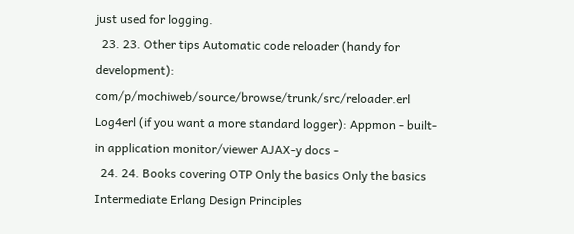just used for logging.
  23. 23. Other tips Automatic code reloader (handy for development): com/p/mochiweb/source/browse/trunk/src/reloader.erl Log4erl (if you want a more standard logger): Appmon - built-in application monitor/viewer AJAX-y docs -
  24. 24. Books covering OTP Only the basics Only the basics Intermediate Erlang Design Principles